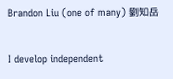Brandon Liu (one of many) 劉知岳

I develop independent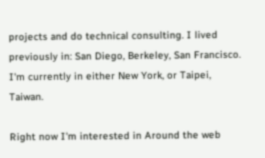projects and do technical consulting. I lived previously in: San Diego, Berkeley, San Francisco. I'm currently in either New York, or Taipei, Taiwan.

Right now I'm interested in Around the web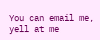You can email me, yell at me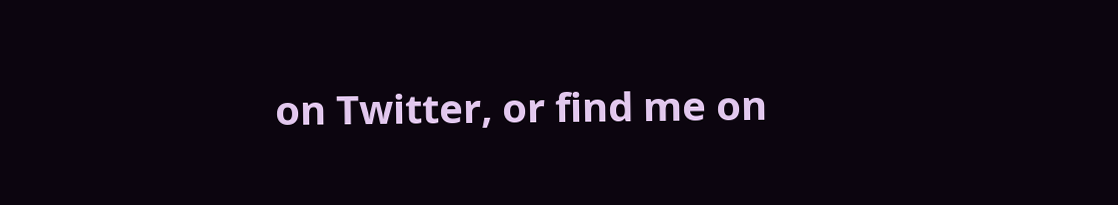on Twitter, or find me on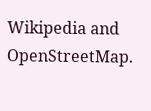Wikipedia and OpenStreetMap.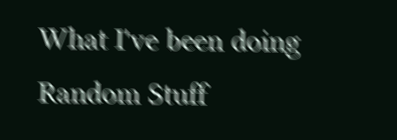What I've been doing Random Stuff